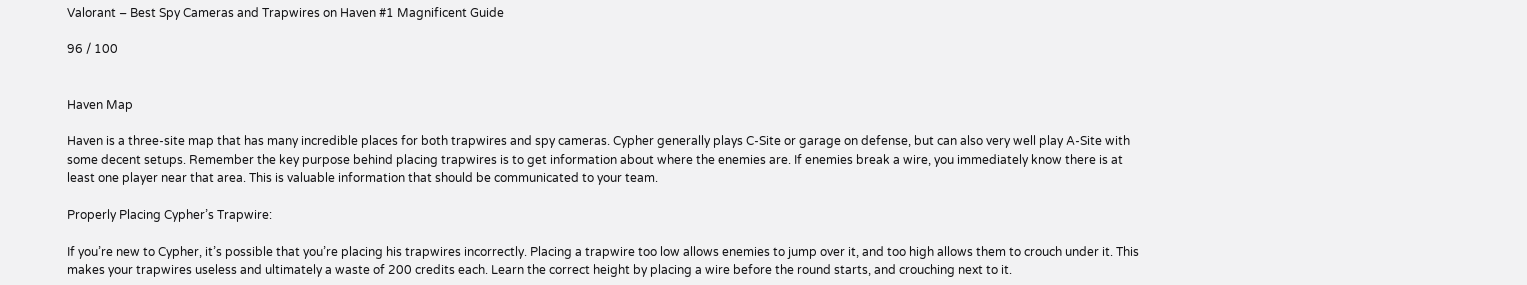Valorant – Best Spy Cameras and Trapwires on Haven #1 Magnificent Guide

96 / 100


Haven Map

Haven is a three-site map that has many incredible places for both trapwires and spy cameras. Cypher generally plays C-Site or garage on defense, but can also very well play A-Site with some decent setups. Remember the key purpose behind placing trapwires is to get information about where the enemies are. If enemies break a wire, you immediately know there is at least one player near that area. This is valuable information that should be communicated to your team.

Properly Placing Cypher’s Trapwire:

If you’re new to Cypher, it’s possible that you’re placing his trapwires incorrectly. Placing a trapwire too low allows enemies to jump over it, and too high allows them to crouch under it. This makes your trapwires useless and ultimately a waste of 200 credits each. Learn the correct height by placing a wire before the round starts, and crouching next to it.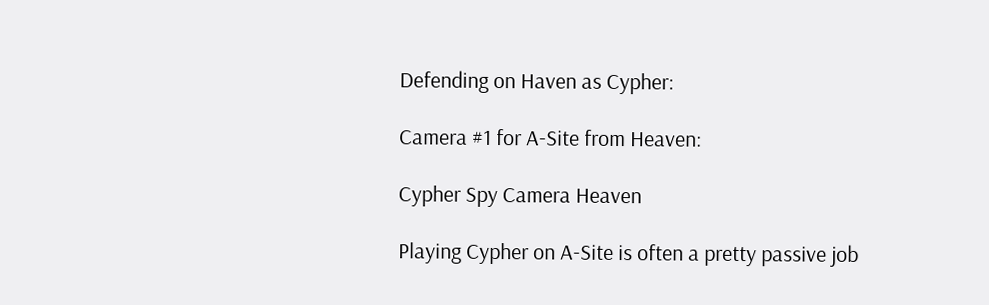Defending on Haven as Cypher:

Camera #1 for A-Site from Heaven:

Cypher Spy Camera Heaven

Playing Cypher on A-Site is often a pretty passive job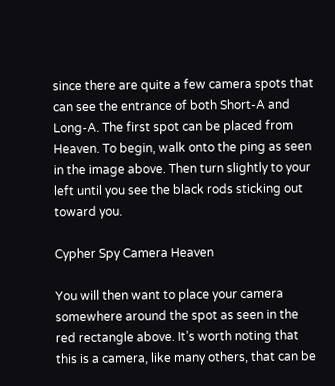since there are quite a few camera spots that can see the entrance of both Short-A and Long-A. The first spot can be placed from Heaven. To begin, walk onto the ping as seen in the image above. Then turn slightly to your left until you see the black rods sticking out toward you.

Cypher Spy Camera Heaven

You will then want to place your camera somewhere around the spot as seen in the red rectangle above. It’s worth noting that this is a camera, like many others, that can be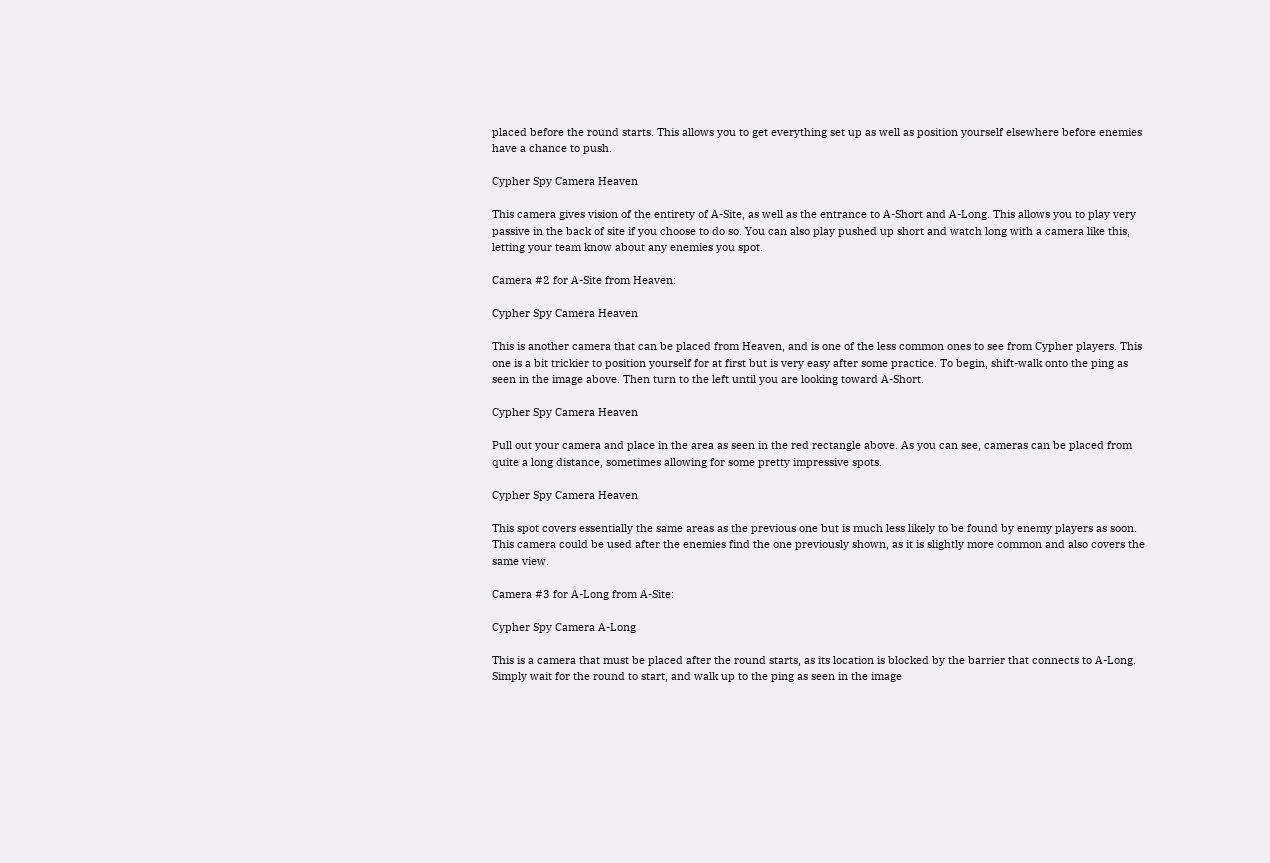placed before the round starts. This allows you to get everything set up as well as position yourself elsewhere before enemies have a chance to push.

Cypher Spy Camera Heaven

This camera gives vision of the entirety of A-Site, as well as the entrance to A-Short and A-Long. This allows you to play very passive in the back of site if you choose to do so. You can also play pushed up short and watch long with a camera like this, letting your team know about any enemies you spot.

Camera #2 for A-Site from Heaven:

Cypher Spy Camera Heaven

This is another camera that can be placed from Heaven, and is one of the less common ones to see from Cypher players. This one is a bit trickier to position yourself for at first but is very easy after some practice. To begin, shift-walk onto the ping as seen in the image above. Then turn to the left until you are looking toward A-Short.

Cypher Spy Camera Heaven

Pull out your camera and place in the area as seen in the red rectangle above. As you can see, cameras can be placed from quite a long distance, sometimes allowing for some pretty impressive spots.

Cypher Spy Camera Heaven

This spot covers essentially the same areas as the previous one but is much less likely to be found by enemy players as soon. This camera could be used after the enemies find the one previously shown, as it is slightly more common and also covers the same view.

Camera #3 for A-Long from A-Site:

Cypher Spy Camera A-Long

This is a camera that must be placed after the round starts, as its location is blocked by the barrier that connects to A-Long. Simply wait for the round to start, and walk up to the ping as seen in the image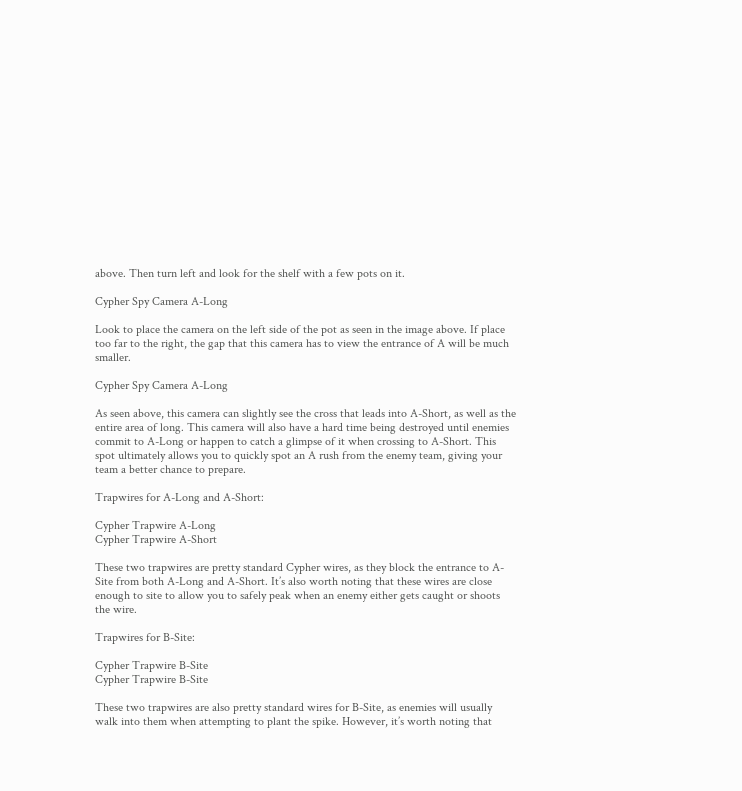above. Then turn left and look for the shelf with a few pots on it.

Cypher Spy Camera A-Long

Look to place the camera on the left side of the pot as seen in the image above. If place too far to the right, the gap that this camera has to view the entrance of A will be much smaller.

Cypher Spy Camera A-Long

As seen above, this camera can slightly see the cross that leads into A-Short, as well as the entire area of long. This camera will also have a hard time being destroyed until enemies commit to A-Long or happen to catch a glimpse of it when crossing to A-Short. This spot ultimately allows you to quickly spot an A rush from the enemy team, giving your team a better chance to prepare.

Trapwires for A-Long and A-Short:

Cypher Trapwire A-Long
Cypher Trapwire A-Short

These two trapwires are pretty standard Cypher wires, as they block the entrance to A-Site from both A-Long and A-Short. It’s also worth noting that these wires are close enough to site to allow you to safely peak when an enemy either gets caught or shoots the wire.

Trapwires for B-Site:

Cypher Trapwire B-Site
Cypher Trapwire B-Site

These two trapwires are also pretty standard wires for B-Site, as enemies will usually walk into them when attempting to plant the spike. However, it’s worth noting that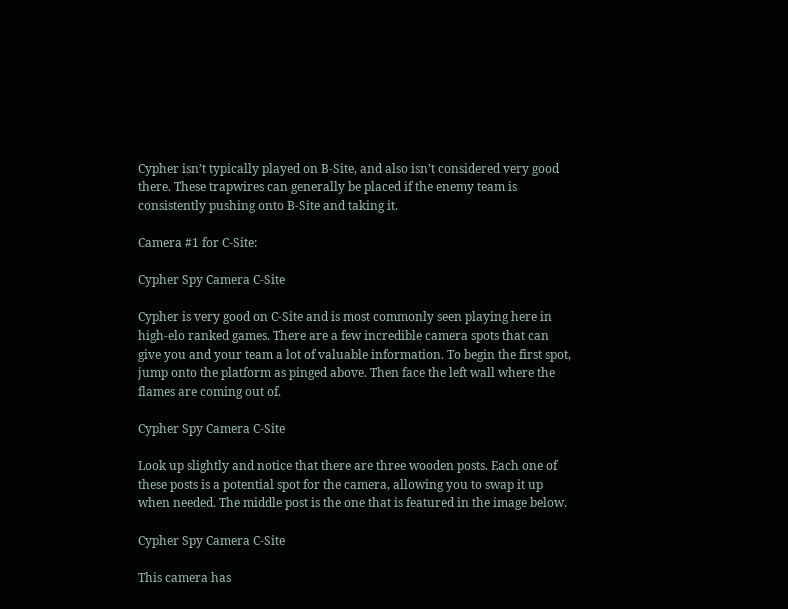Cypher isn’t typically played on B-Site, and also isn’t considered very good there. These trapwires can generally be placed if the enemy team is consistently pushing onto B-Site and taking it.

Camera #1 for C-Site:

Cypher Spy Camera C-Site

Cypher is very good on C-Site and is most commonly seen playing here in high-elo ranked games. There are a few incredible camera spots that can give you and your team a lot of valuable information. To begin the first spot, jump onto the platform as pinged above. Then face the left wall where the flames are coming out of.

Cypher Spy Camera C-Site

Look up slightly and notice that there are three wooden posts. Each one of these posts is a potential spot for the camera, allowing you to swap it up when needed. The middle post is the one that is featured in the image below.

Cypher Spy Camera C-Site

This camera has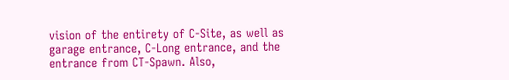vision of the entirety of C-Site, as well as garage entrance, C-Long entrance, and the entrance from CT-Spawn. Also,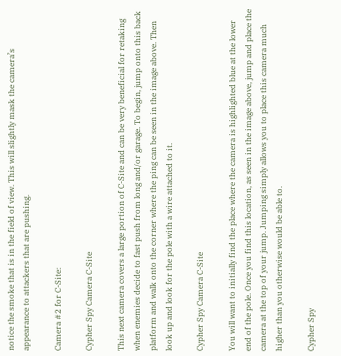notice the smoke that is in the field of view. This will slightly mask the camera’s appearance to attackers that are pushing.

Camera #2 for C-Site:

Cypher Spy Camera C-Site

This next camera covers a large portion of C-Site and can be very beneficial for retaking when enemies decide to fast push from long and/or garage. To begin, jump onto this back platform and walk onto the corner where the ping can be seen in the image above. Then look up and look for the pole with a wire attached to it.

Cypher Spy Camera C-Site

You will want to initially find the place where the camera is highlighted blue at the lower end of the pole. Once you find this location, as seen in the image above, jump and place the camera at the top of your jump. Jumping simply allows you to place this camera much higher than you otherwise would be able to.

Cypher Spy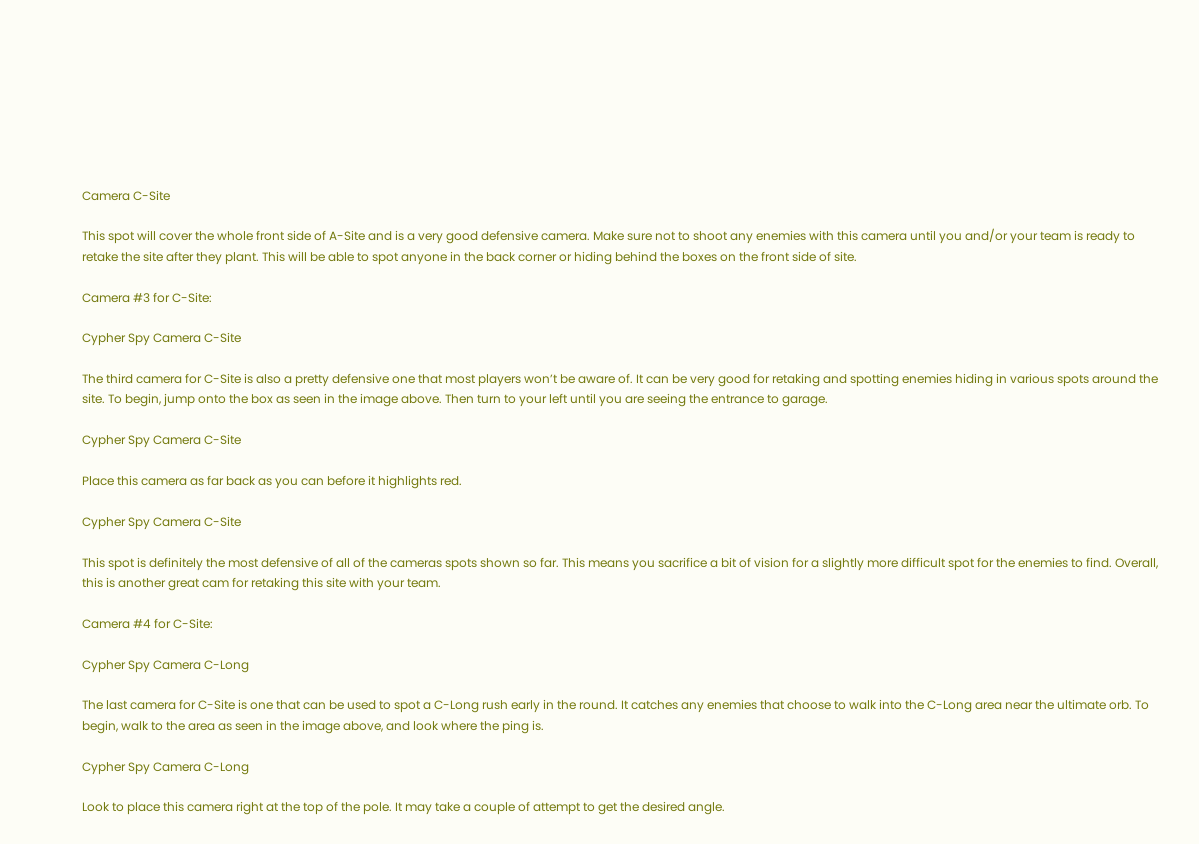Camera C-Site

This spot will cover the whole front side of A-Site and is a very good defensive camera. Make sure not to shoot any enemies with this camera until you and/or your team is ready to retake the site after they plant. This will be able to spot anyone in the back corner or hiding behind the boxes on the front side of site.

Camera #3 for C-Site:

Cypher Spy Camera C-Site

The third camera for C-Site is also a pretty defensive one that most players won’t be aware of. It can be very good for retaking and spotting enemies hiding in various spots around the site. To begin, jump onto the box as seen in the image above. Then turn to your left until you are seeing the entrance to garage.

Cypher Spy Camera C-Site

Place this camera as far back as you can before it highlights red.

Cypher Spy Camera C-Site

This spot is definitely the most defensive of all of the cameras spots shown so far. This means you sacrifice a bit of vision for a slightly more difficult spot for the enemies to find. Overall, this is another great cam for retaking this site with your team.

Camera #4 for C-Site:

Cypher Spy Camera C-Long

The last camera for C-Site is one that can be used to spot a C-Long rush early in the round. It catches any enemies that choose to walk into the C-Long area near the ultimate orb. To begin, walk to the area as seen in the image above, and look where the ping is.

Cypher Spy Camera C-Long

Look to place this camera right at the top of the pole. It may take a couple of attempt to get the desired angle.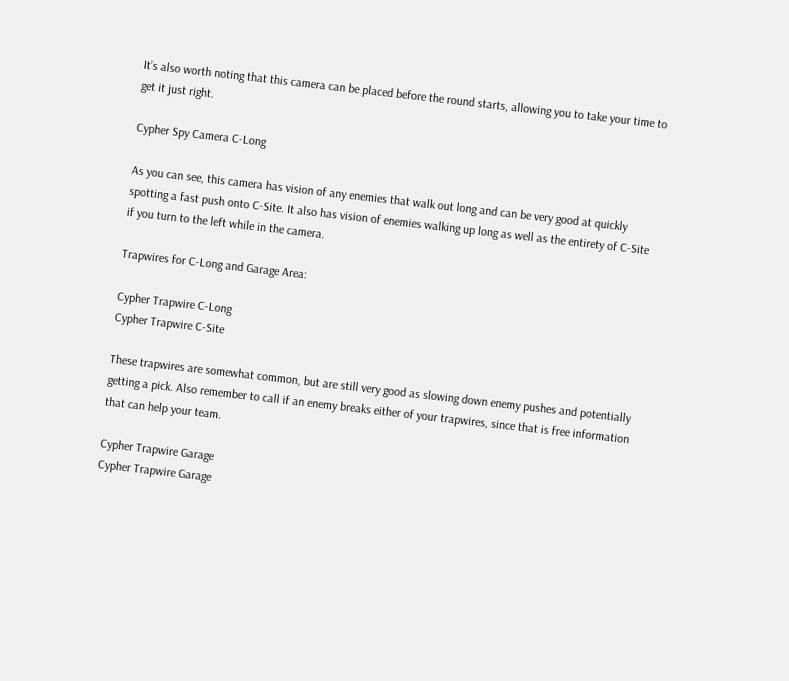It’s also worth noting that this camera can be placed before the round starts, allowing you to take your time to get it just right.

Cypher Spy Camera C-Long

As you can see, this camera has vision of any enemies that walk out long and can be very good at quickly spotting a fast push onto C-Site. It also has vision of enemies walking up long as well as the entirety of C-Site if you turn to the left while in the camera.

Trapwires for C-Long and Garage Area:

Cypher Trapwire C-Long
Cypher Trapwire C-Site

These trapwires are somewhat common, but are still very good as slowing down enemy pushes and potentially getting a pick. Also remember to call if an enemy breaks either of your trapwires, since that is free information that can help your team.

Cypher Trapwire Garage
Cypher Trapwire Garage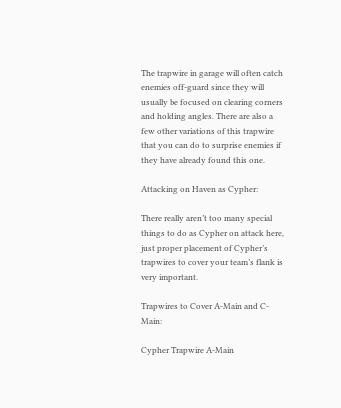The trapwire in garage will often catch enemies off-guard since they will usually be focused on clearing corners and holding angles. There are also a few other variations of this trapwire that you can do to surprise enemies if they have already found this one.

Attacking on Haven as Cypher:

There really aren’t too many special things to do as Cypher on attack here, just proper placement of Cypher’s trapwires to cover your team’s flank is very important.

Trapwires to Cover A-Main and C-Main:

Cypher Trapwire A-Main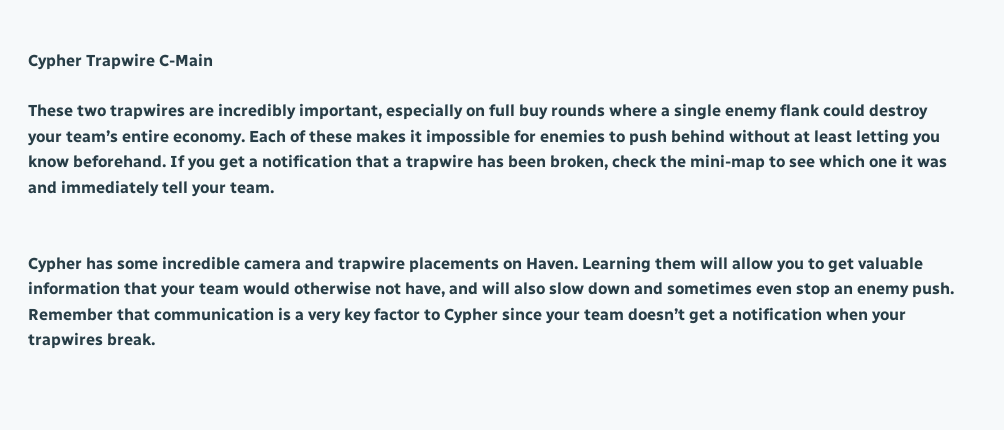Cypher Trapwire C-Main

These two trapwires are incredibly important, especially on full buy rounds where a single enemy flank could destroy your team’s entire economy. Each of these makes it impossible for enemies to push behind without at least letting you know beforehand. If you get a notification that a trapwire has been broken, check the mini-map to see which one it was and immediately tell your team.


Cypher has some incredible camera and trapwire placements on Haven. Learning them will allow you to get valuable information that your team would otherwise not have, and will also slow down and sometimes even stop an enemy push. Remember that communication is a very key factor to Cypher since your team doesn’t get a notification when your trapwires break.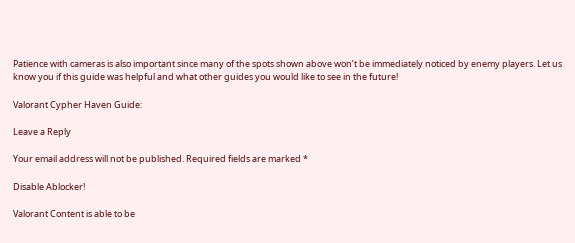Patience with cameras is also important since many of the spots shown above won’t be immediately noticed by enemy players. Let us know you if this guide was helpful and what other guides you would like to see in the future!

Valorant Cypher Haven Guide:

Leave a Reply

Your email address will not be published. Required fields are marked *

Disable Ablocker!

Valorant Content is able to be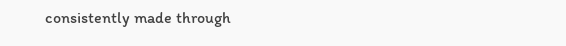consistently made through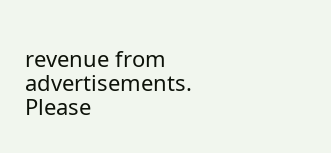revenue from advertisements. Please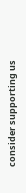consider supporting us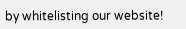by whitelisting our website!